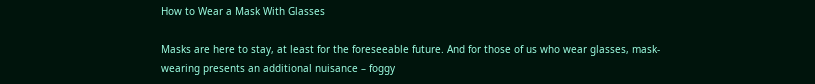How to Wear a Mask With Glasses

Masks are here to stay, at least for the foreseeable future. And for those of us who wear glasses, mask-wearing presents an additional nuisance – foggy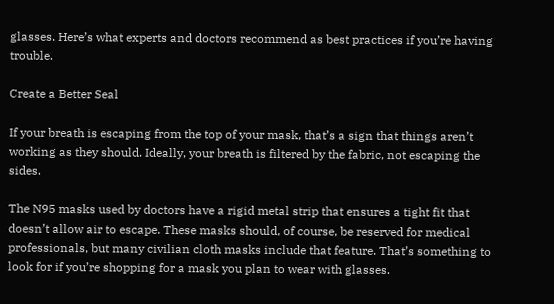glasses. Here’s what experts and doctors recommend as best practices if you’re having trouble.

Create a Better Seal

If your breath is escaping from the top of your mask, that’s a sign that things aren’t working as they should. Ideally, your breath is filtered by the fabric, not escaping the sides.

The N95 masks used by doctors have a rigid metal strip that ensures a tight fit that doesn’t allow air to escape. These masks should, of course, be reserved for medical professionals, but many civilian cloth masks include that feature. That’s something to look for if you’re shopping for a mask you plan to wear with glasses.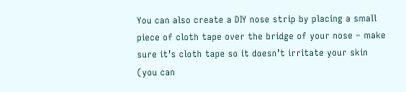You can also create a DIY nose strip by placing a small piece of cloth tape over the bridge of your nose – make sure it’s cloth tape so it doesn’t irritate your skin (you can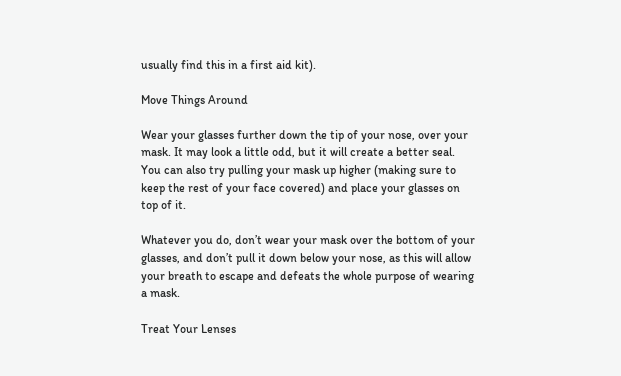usually find this in a first aid kit).

Move Things Around

Wear your glasses further down the tip of your nose, over your mask. It may look a little odd, but it will create a better seal. You can also try pulling your mask up higher (making sure to keep the rest of your face covered) and place your glasses on top of it.

Whatever you do, don’t wear your mask over the bottom of your glasses, and don’t pull it down below your nose, as this will allow your breath to escape and defeats the whole purpose of wearing a mask.

Treat Your Lenses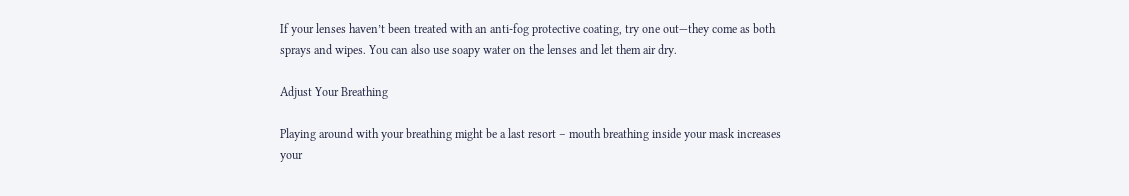If your lenses haven’t been treated with an anti-fog protective coating, try one out—they come as both sprays and wipes. You can also use soapy water on the lenses and let them air dry.

Adjust Your Breathing

Playing around with your breathing might be a last resort – mouth breathing inside your mask increases your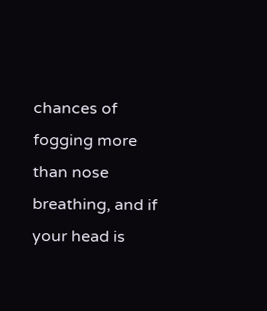chances of fogging more than nose breathing, and if your head is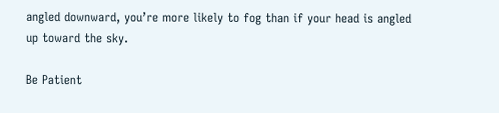angled downward, you’re more likely to fog than if your head is angled up toward the sky.

Be Patient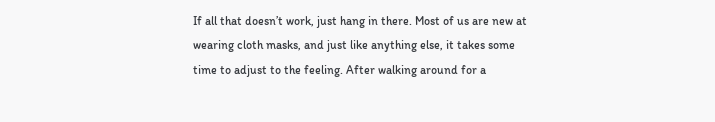If all that doesn’t work, just hang in there. Most of us are new at wearing cloth masks, and just like anything else, it takes some time to adjust to the feeling. After walking around for a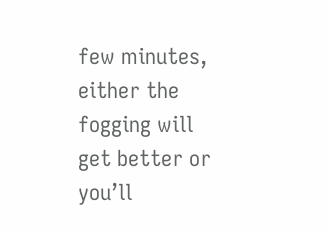few minutes, either the fogging will get better or you’ll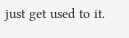just get used to it.